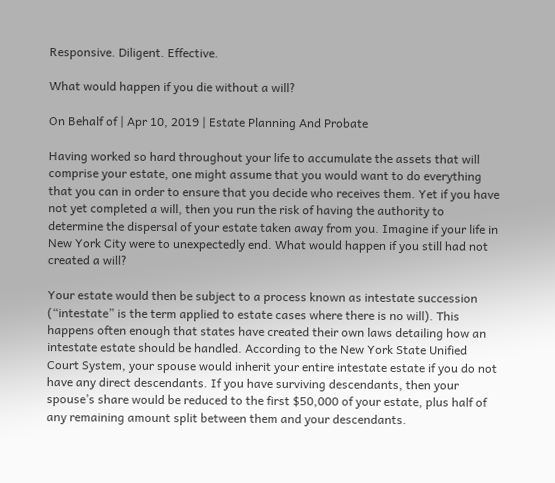Responsive. Diligent. Effective.

What would happen if you die without a will?

On Behalf of | Apr 10, 2019 | Estate Planning And Probate

Having worked so hard throughout your life to accumulate the assets that will comprise your estate, one might assume that you would want to do everything that you can in order to ensure that you decide who receives them. Yet if you have not yet completed a will, then you run the risk of having the authority to determine the dispersal of your estate taken away from you. Imagine if your life in New York City were to unexpectedly end. What would happen if you still had not created a will?

Your estate would then be subject to a process known as intestate succession (“intestate” is the term applied to estate cases where there is no will). This happens often enough that states have created their own laws detailing how an intestate estate should be handled. According to the New York State Unified Court System, your spouse would inherit your entire intestate estate if you do not have any direct descendants. If you have surviving descendants, then your spouse’s share would be reduced to the first $50,000 of your estate, plus half of any remaining amount split between them and your descendants.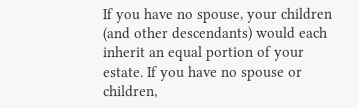If you have no spouse, your children (and other descendants) would each inherit an equal portion of your estate. If you have no spouse or children,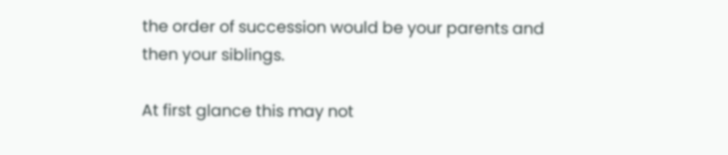the order of succession would be your parents and then your siblings.

At first glance this may not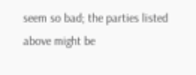seem so bad; the parties listed above might be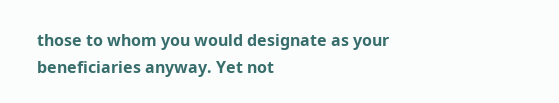those to whom you would designate as your beneficiaries anyway. Yet not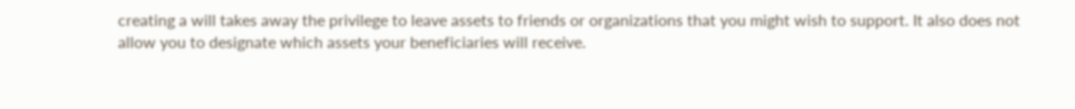creating a will takes away the privilege to leave assets to friends or organizations that you might wish to support. It also does not allow you to designate which assets your beneficiaries will receive.